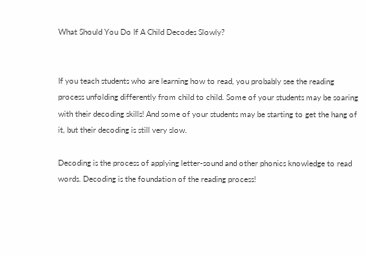What Should You Do If A Child Decodes Slowly?


If you teach students who are learning how to read, you probably see the reading process unfolding differently from child to child. Some of your students may be soaring with their decoding skills! And some of your students may be starting to get the hang of it, but their decoding is still very slow.

Decoding is the process of applying letter-sound and other phonics knowledge to read words. Decoding is the foundation of the reading process!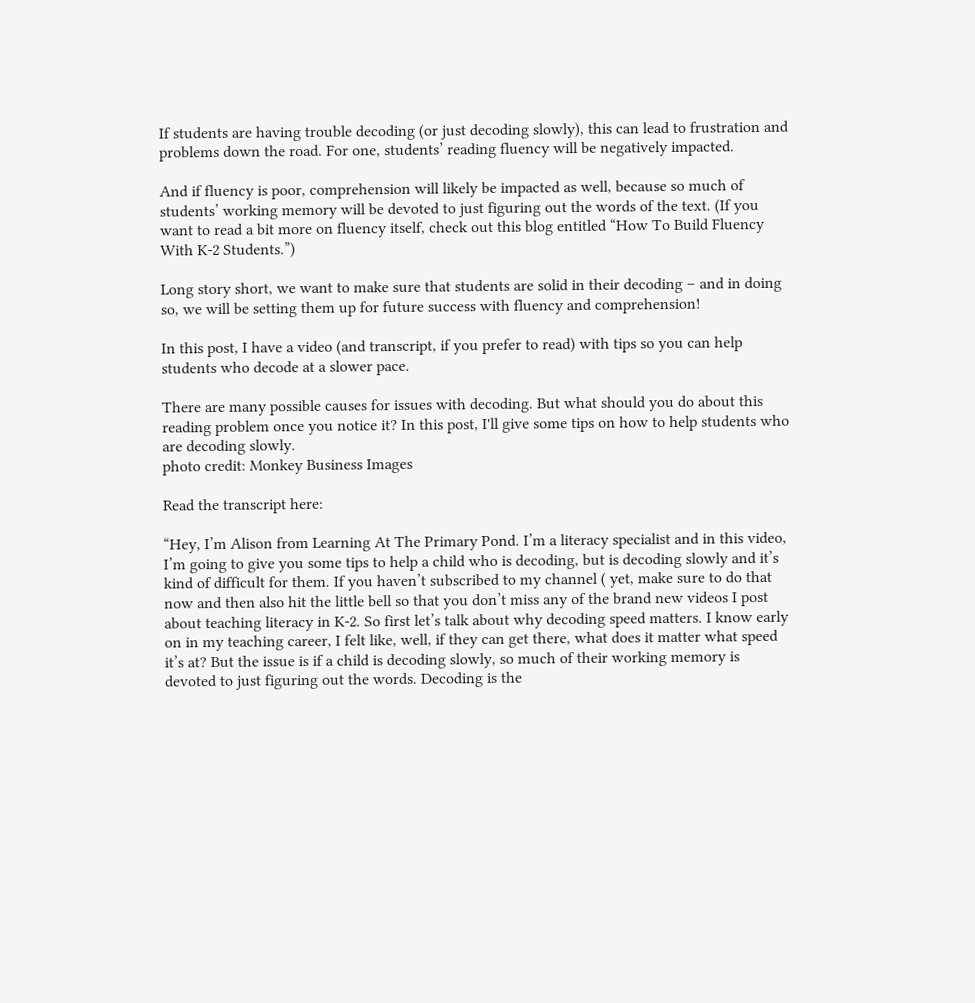If students are having trouble decoding (or just decoding slowly), this can lead to frustration and problems down the road. For one, students’ reading fluency will be negatively impacted.

And if fluency is poor, comprehension will likely be impacted as well, because so much of students’ working memory will be devoted to just figuring out the words of the text. (If you want to read a bit more on fluency itself, check out this blog entitled “How To Build Fluency With K-2 Students.”)

Long story short, we want to make sure that students are solid in their decoding – and in doing so, we will be setting them up for future success with fluency and comprehension!

In this post, I have a video (and transcript, if you prefer to read) with tips so you can help students who decode at a slower pace.

There are many possible causes for issues with decoding. But what should you do about this reading problem once you notice it? In this post, I'll give some tips on how to help students who are decoding slowly.
photo credit: Monkey Business Images

Read the transcript here:

“Hey, I’m Alison from Learning At The Primary Pond. I’m a literacy specialist and in this video, I’m going to give you some tips to help a child who is decoding, but is decoding slowly and it’s kind of difficult for them. If you haven’t subscribed to my channel ( yet, make sure to do that now and then also hit the little bell so that you don’t miss any of the brand new videos I post about teaching literacy in K-2. So first let’s talk about why decoding speed matters. I know early on in my teaching career, I felt like, well, if they can get there, what does it matter what speed it’s at? But the issue is if a child is decoding slowly, so much of their working memory is devoted to just figuring out the words. Decoding is the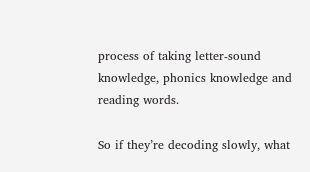process of taking letter-sound knowledge, phonics knowledge and reading words.

So if they’re decoding slowly, what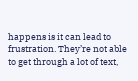happens is it can lead to frustration. They’re not able to get through a lot of text,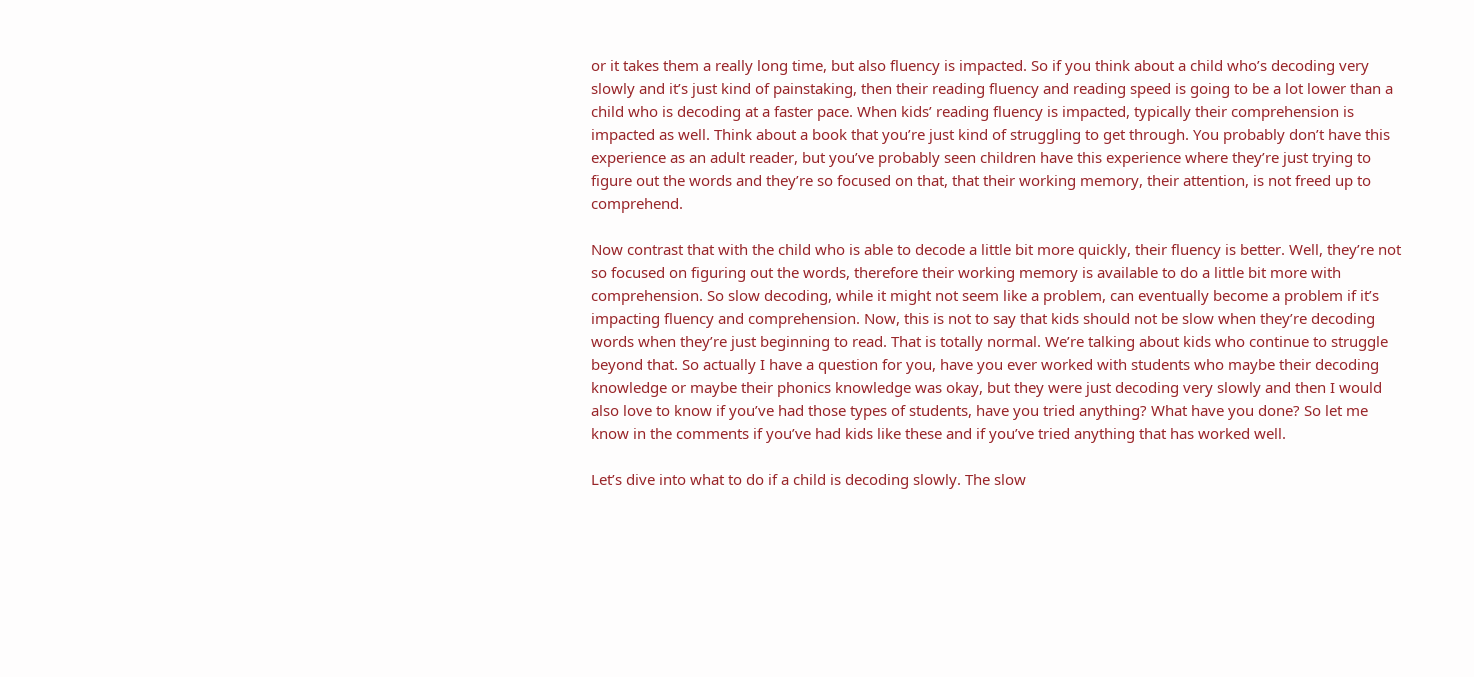or it takes them a really long time, but also fluency is impacted. So if you think about a child who’s decoding very slowly and it’s just kind of painstaking, then their reading fluency and reading speed is going to be a lot lower than a child who is decoding at a faster pace. When kids’ reading fluency is impacted, typically their comprehension is impacted as well. Think about a book that you’re just kind of struggling to get through. You probably don’t have this experience as an adult reader, but you’ve probably seen children have this experience where they’re just trying to figure out the words and they’re so focused on that, that their working memory, their attention, is not freed up to comprehend.

Now contrast that with the child who is able to decode a little bit more quickly, their fluency is better. Well, they’re not so focused on figuring out the words, therefore their working memory is available to do a little bit more with comprehension. So slow decoding, while it might not seem like a problem, can eventually become a problem if it’s impacting fluency and comprehension. Now, this is not to say that kids should not be slow when they’re decoding words when they’re just beginning to read. That is totally normal. We’re talking about kids who continue to struggle beyond that. So actually I have a question for you, have you ever worked with students who maybe their decoding knowledge or maybe their phonics knowledge was okay, but they were just decoding very slowly and then I would also love to know if you’ve had those types of students, have you tried anything? What have you done? So let me know in the comments if you’ve had kids like these and if you’ve tried anything that has worked well.

Let’s dive into what to do if a child is decoding slowly. The slow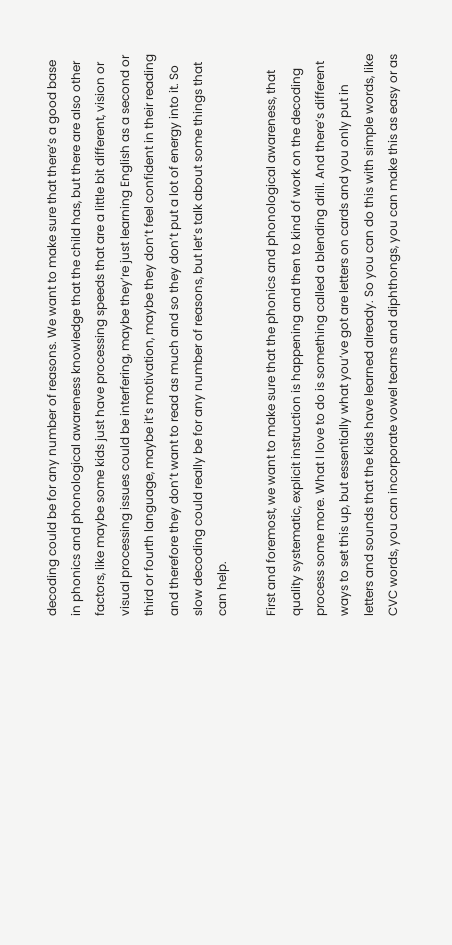decoding could be for any number of reasons. We want to make sure that there’s a good base in phonics and phonological awareness knowledge that the child has, but there are also other factors, like maybe some kids just have processing speeds that are a little bit different, vision or visual processing issues could be interfering, maybe they’re just learning English as a second or third or fourth language, maybe it’s motivation, maybe they don’t feel confident in their reading and therefore they don’t want to read as much and so they don’t put a lot of energy into it. So slow decoding could really be for any number of reasons, but let’s talk about some things that can help.

First and foremost, we want to make sure that the phonics and phonological awareness, that quality systematic, explicit instruction is happening and then to kind of work on the decoding process some more. What I love to do is something called a blending drill. And there’s different ways to set this up, but essentially what you’ve got are letters on cards and you only put in letters and sounds that the kids have learned already. So you can do this with simple words, like CVC words, you can incorporate vowel teams and diphthongs, you can make this as easy or as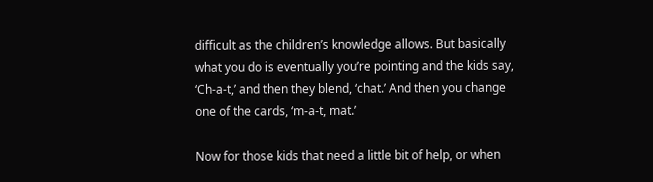difficult as the children’s knowledge allows. But basically what you do is eventually you’re pointing and the kids say, ‘Ch-a-t,’ and then they blend, ‘chat.’ And then you change one of the cards, ‘m-a-t, mat.’

Now for those kids that need a little bit of help, or when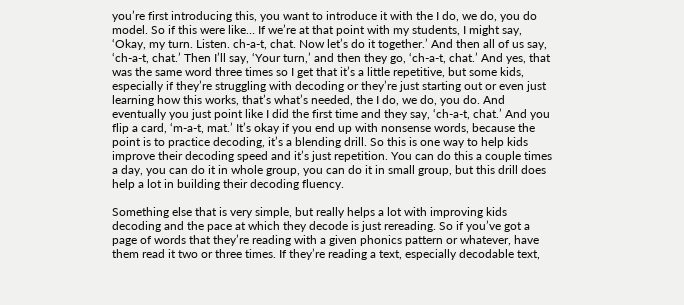you’re first introducing this, you want to introduce it with the I do, we do, you do model. So if this were like… If we’re at that point with my students, I might say, ‘Okay, my turn. Listen. ch-a-t, chat. Now let’s do it together.’ And then all of us say, ‘ch-a-t, chat.’ Then I’ll say, ‘Your turn,’ and then they go, ‘ch-a-t, chat.’ And yes, that was the same word three times so I get that it’s a little repetitive, but some kids, especially if they’re struggling with decoding or they’re just starting out or even just learning how this works, that’s what’s needed, the I do, we do, you do. And eventually you just point like I did the first time and they say, ‘ch-a-t, chat.’ And you flip a card, ‘m-a-t, mat.’ It’s okay if you end up with nonsense words, because the point is to practice decoding, it’s a blending drill. So this is one way to help kids improve their decoding speed and it’s just repetition. You can do this a couple times a day, you can do it in whole group, you can do it in small group, but this drill does help a lot in building their decoding fluency.

Something else that is very simple, but really helps a lot with improving kids decoding and the pace at which they decode is just rereading. So if you’ve got a page of words that they’re reading with a given phonics pattern or whatever, have them read it two or three times. If they’re reading a text, especially decodable text,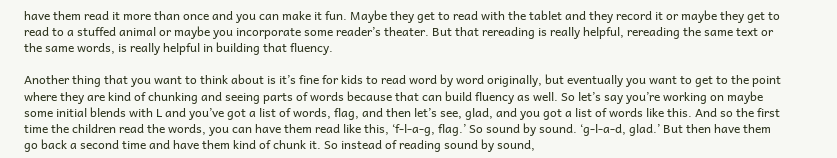have them read it more than once and you can make it fun. Maybe they get to read with the tablet and they record it or maybe they get to read to a stuffed animal or maybe you incorporate some reader’s theater. But that rereading is really helpful, rereading the same text or the same words, is really helpful in building that fluency.

Another thing that you want to think about is it’s fine for kids to read word by word originally, but eventually you want to get to the point where they are kind of chunking and seeing parts of words because that can build fluency as well. So let’s say you’re working on maybe some initial blends with L and you’ve got a list of words, flag, and then let’s see, glad, and you got a list of words like this. And so the first time the children read the words, you can have them read like this, ‘f-l-a-g, flag.’ So sound by sound. ‘g-l-a-d, glad.’ But then have them go back a second time and have them kind of chunk it. So instead of reading sound by sound,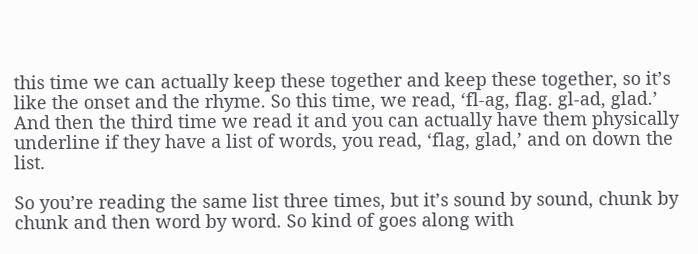this time we can actually keep these together and keep these together, so it’s like the onset and the rhyme. So this time, we read, ‘fl-ag, flag. gl-ad, glad.’ And then the third time we read it and you can actually have them physically underline if they have a list of words, you read, ‘flag, glad,’ and on down the list.

So you’re reading the same list three times, but it’s sound by sound, chunk by chunk and then word by word. So kind of goes along with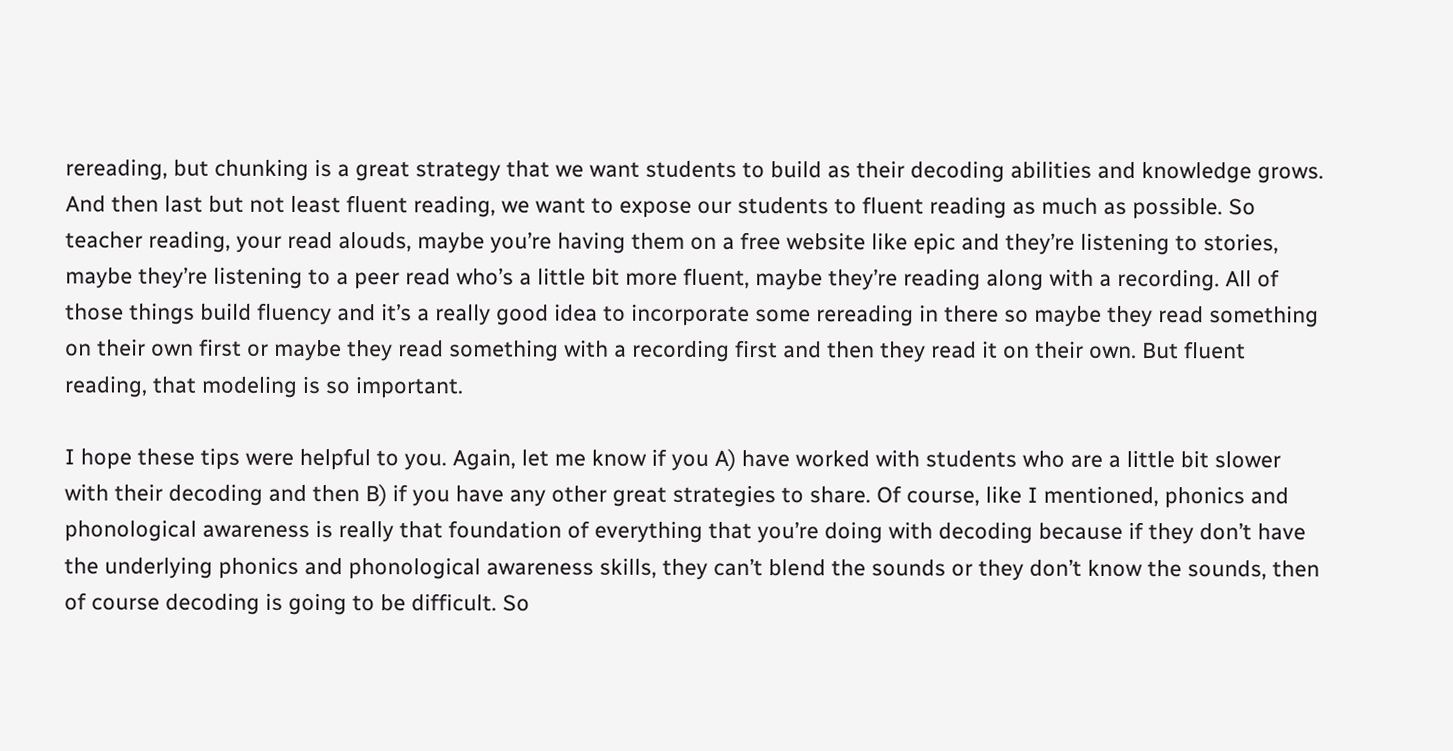rereading, but chunking is a great strategy that we want students to build as their decoding abilities and knowledge grows. And then last but not least fluent reading, we want to expose our students to fluent reading as much as possible. So teacher reading, your read alouds, maybe you’re having them on a free website like epic and they’re listening to stories, maybe they’re listening to a peer read who’s a little bit more fluent, maybe they’re reading along with a recording. All of those things build fluency and it’s a really good idea to incorporate some rereading in there so maybe they read something on their own first or maybe they read something with a recording first and then they read it on their own. But fluent reading, that modeling is so important.

I hope these tips were helpful to you. Again, let me know if you A) have worked with students who are a little bit slower with their decoding and then B) if you have any other great strategies to share. Of course, like I mentioned, phonics and phonological awareness is really that foundation of everything that you’re doing with decoding because if they don’t have the underlying phonics and phonological awareness skills, they can’t blend the sounds or they don’t know the sounds, then of course decoding is going to be difficult. So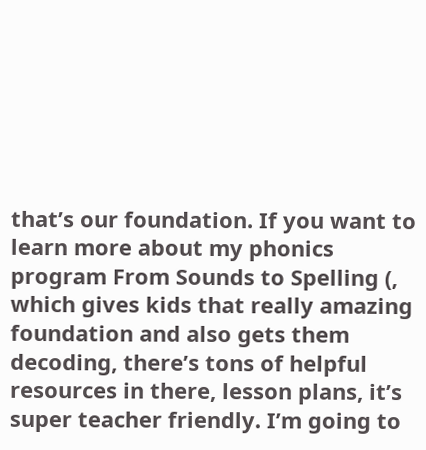that’s our foundation. If you want to learn more about my phonics program From Sounds to Spelling (, which gives kids that really amazing foundation and also gets them decoding, there’s tons of helpful resources in there, lesson plans, it’s super teacher friendly. I’m going to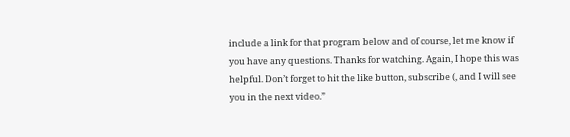include a link for that program below and of course, let me know if you have any questions. Thanks for watching. Again, I hope this was helpful. Don’t forget to hit the like button, subscribe (, and I will see you in the next video.”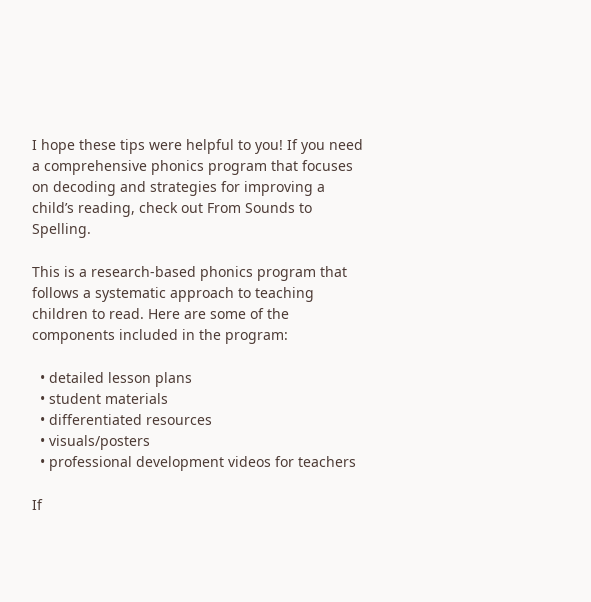I hope these tips were helpful to you! If you need a comprehensive phonics program that focuses on decoding and strategies for improving a child’s reading, check out From Sounds to Spelling.

This is a research-based phonics program that follows a systematic approach to teaching children to read. Here are some of the components included in the program:

  • detailed lesson plans
  • student materials
  • differentiated resources
  • visuals/posters
  • professional development videos for teachers

If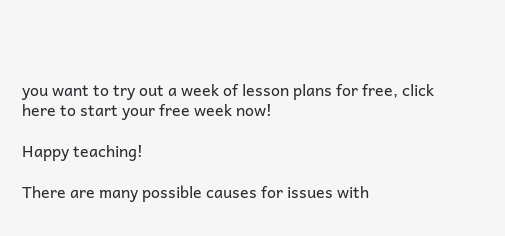you want to try out a week of lesson plans for free, click here to start your free week now!

Happy teaching!

There are many possible causes for issues with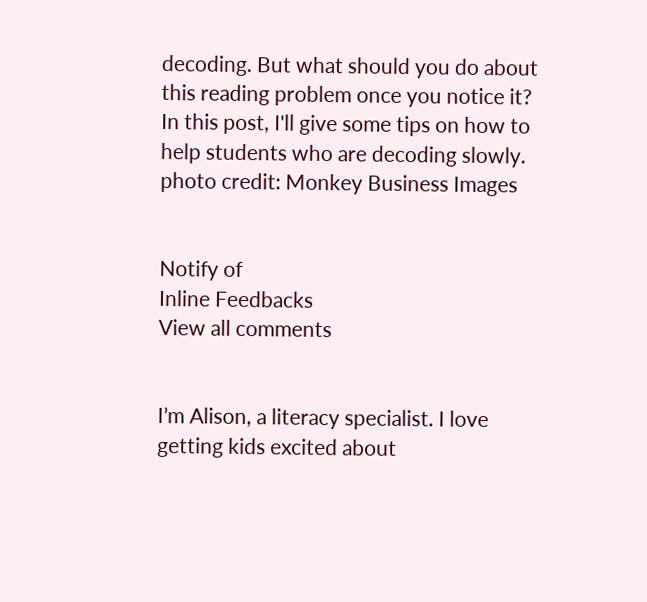decoding. But what should you do about this reading problem once you notice it? In this post, I'll give some tips on how to help students who are decoding slowly.
photo credit: Monkey Business Images


Notify of
Inline Feedbacks
View all comments


I’m Alison, a literacy specialist. I love getting kids excited about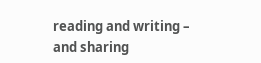reading and writing – and sharing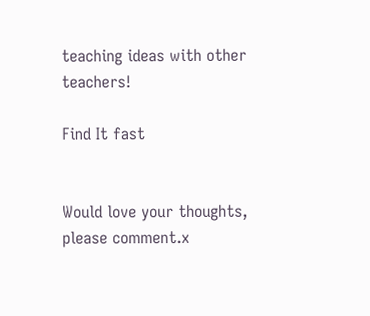teaching ideas with other teachers!

Find It fast


Would love your thoughts, please comment.x